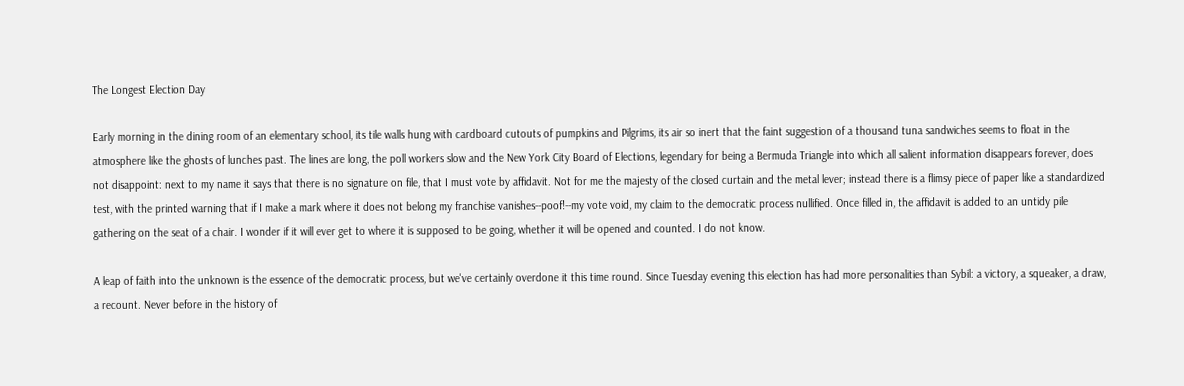The Longest Election Day

Early morning in the dining room of an elementary school, its tile walls hung with cardboard cutouts of pumpkins and Pilgrims, its air so inert that the faint suggestion of a thousand tuna sandwiches seems to float in the atmosphere like the ghosts of lunches past. The lines are long, the poll workers slow and the New York City Board of Elections, legendary for being a Bermuda Triangle into which all salient information disappears forever, does not disappoint: next to my name it says that there is no signature on file, that I must vote by affidavit. Not for me the majesty of the closed curtain and the metal lever; instead there is a flimsy piece of paper like a standardized test, with the printed warning that if I make a mark where it does not belong my franchise vanishes--poof!--my vote void, my claim to the democratic process nullified. Once filled in, the affidavit is added to an untidy pile gathering on the seat of a chair. I wonder if it will ever get to where it is supposed to be going, whether it will be opened and counted. I do not know.

A leap of faith into the unknown is the essence of the democratic process, but we've certainly overdone it this time round. Since Tuesday evening this election has had more personalities than Sybil: a victory, a squeaker, a draw, a recount. Never before in the history of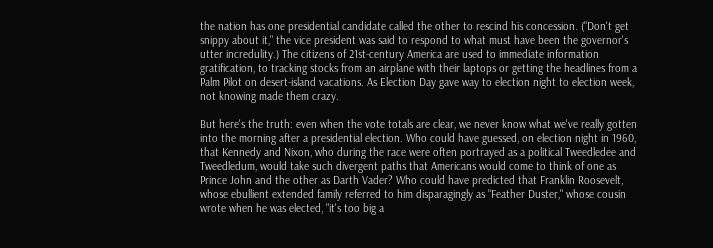the nation has one presidential candidate called the other to rescind his concession. ("Don't get snippy about it," the vice president was said to respond to what must have been the governor's utter incredulity.) The citizens of 21st-century America are used to immediate information gratification, to tracking stocks from an airplane with their laptops or getting the headlines from a Palm Pilot on desert-island vacations. As Election Day gave way to election night to election week, not knowing made them crazy.

But here's the truth: even when the vote totals are clear, we never know what we've really gotten into the morning after a presidential election. Who could have guessed, on election night in 1960, that Kennedy and Nixon, who during the race were often portrayed as a political Tweedledee and Tweedledum, would take such divergent paths that Americans would come to think of one as Prince John and the other as Darth Vader? Who could have predicted that Franklin Roosevelt, whose ebullient extended family referred to him disparagingly as "Feather Duster," whose cousin wrote when he was elected, "it's too big a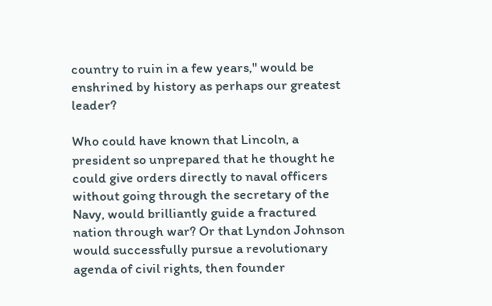country to ruin in a few years," would be enshrined by history as perhaps our greatest leader?

Who could have known that Lincoln, a president so unprepared that he thought he could give orders directly to naval officers without going through the secretary of the Navy, would brilliantly guide a fractured nation through war? Or that Lyndon Johnson would successfully pursue a revolutionary agenda of civil rights, then founder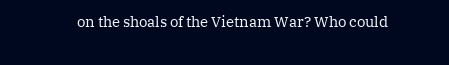on the shoals of the Vietnam War? Who could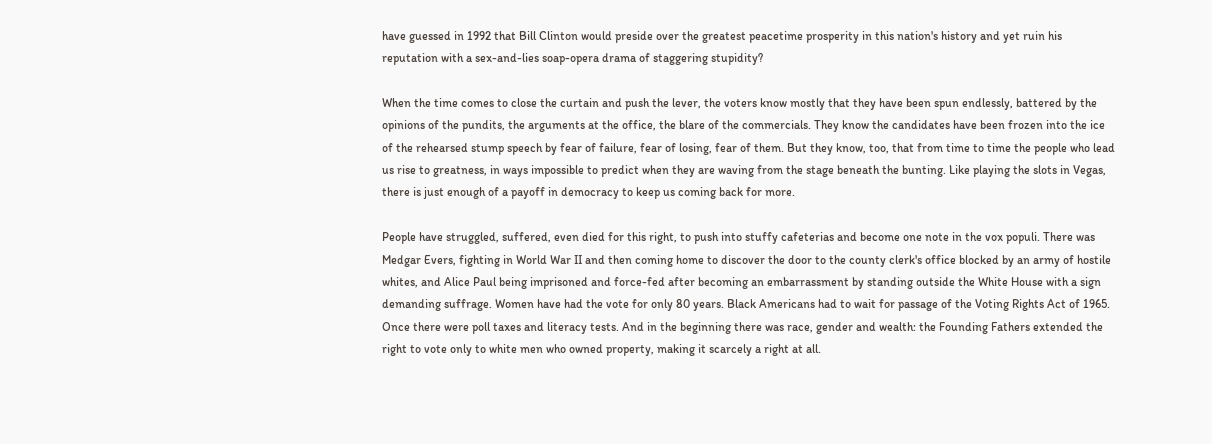have guessed in 1992 that Bill Clinton would preside over the greatest peacetime prosperity in this nation's history and yet ruin his reputation with a sex-and-lies soap-opera drama of staggering stupidity?

When the time comes to close the curtain and push the lever, the voters know mostly that they have been spun endlessly, battered by the opinions of the pundits, the arguments at the office, the blare of the commercials. They know the candidates have been frozen into the ice of the rehearsed stump speech by fear of failure, fear of losing, fear of them. But they know, too, that from time to time the people who lead us rise to greatness, in ways impossible to predict when they are waving from the stage beneath the bunting. Like playing the slots in Vegas, there is just enough of a payoff in democracy to keep us coming back for more.

People have struggled, suffered, even died for this right, to push into stuffy cafeterias and become one note in the vox populi. There was Medgar Evers, fighting in World War II and then coming home to discover the door to the county clerk's office blocked by an army of hostile whites, and Alice Paul being imprisoned and force-fed after becoming an embarrassment by standing outside the White House with a sign demanding suffrage. Women have had the vote for only 80 years. Black Americans had to wait for passage of the Voting Rights Act of 1965. Once there were poll taxes and literacy tests. And in the beginning there was race, gender and wealth: the Founding Fathers extended the right to vote only to white men who owned property, making it scarcely a right at all.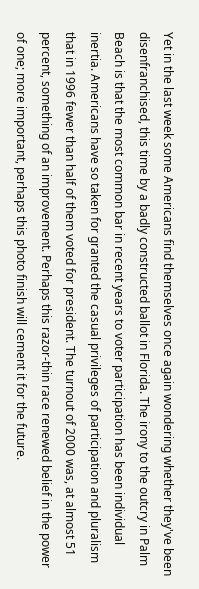Yet in the last week some Americans find themselves once again wondering whether they've been disenfranchised, this time by a badly constructed ballot in Florida. The irony to the outcry in Palm Beach is that the most common bar in recent years to voter participation has been individual inertia. Americans have so taken for granted the casual privileges of participation and pluralism that in 1996 fewer than half of them voted for president. The turnout of 2000 was, at almost 51 percent, something of an improvement. Perhaps this razor-thin race renewed belief in the power of one; more important, perhaps this photo finish will cement it for the future.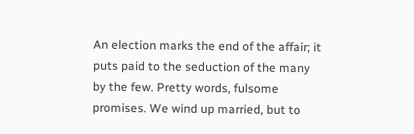An election marks the end of the affair; it puts paid to the seduction of the many by the few. Pretty words, fulsome promises. We wind up married, but to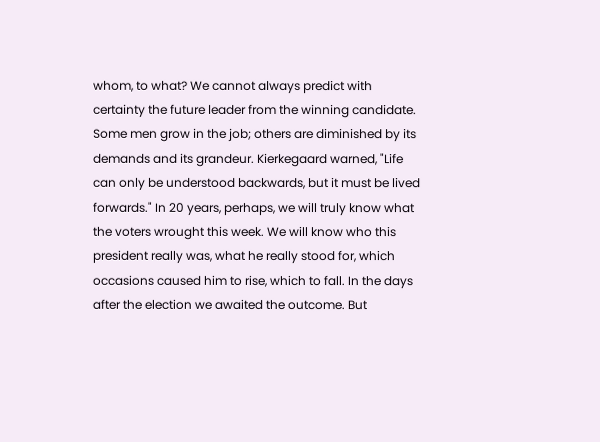whom, to what? We cannot always predict with certainty the future leader from the winning candidate. Some men grow in the job; others are diminished by its demands and its grandeur. Kierkegaard warned, "Life can only be understood backwards, but it must be lived forwards." In 20 years, perhaps, we will truly know what the voters wrought this week. We will know who this president really was, what he really stood for, which occasions caused him to rise, which to fall. In the days after the election we awaited the outcome. But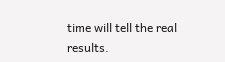time will tell the real results.